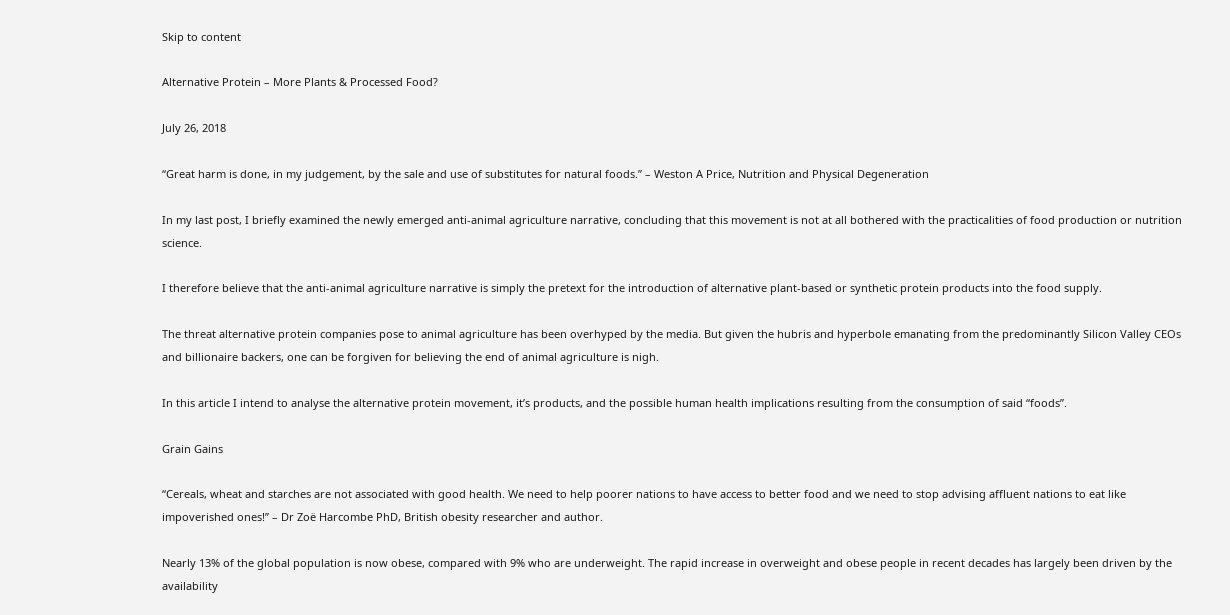Skip to content

Alternative Protein – More Plants & Processed Food?

July 26, 2018

“Great harm is done, in my judgement, by the sale and use of substitutes for natural foods.” – Weston A Price, Nutrition and Physical Degeneration

In my last post, I briefly examined the newly emerged anti-animal agriculture narrative, concluding that this movement is not at all bothered with the practicalities of food production or nutrition science.

I therefore believe that the anti-animal agriculture narrative is simply the pretext for the introduction of alternative plant-based or synthetic protein products into the food supply.

The threat alternative protein companies pose to animal agriculture has been overhyped by the media. But given the hubris and hyperbole emanating from the predominantly Silicon Valley CEOs and billionaire backers, one can be forgiven for believing the end of animal agriculture is nigh.

In this article I intend to analyse the alternative protein movement, it’s products, and the possible human health implications resulting from the consumption of said “foods”.

Grain Gains

“Cereals, wheat and starches are not associated with good health. We need to help poorer nations to have access to better food and we need to stop advising affluent nations to eat like impoverished ones!” – Dr Zoë Harcombe PhD, British obesity researcher and author.

Nearly 13% of the global population is now obese, compared with 9% who are underweight. The rapid increase in overweight and obese people in recent decades has largely been driven by the availability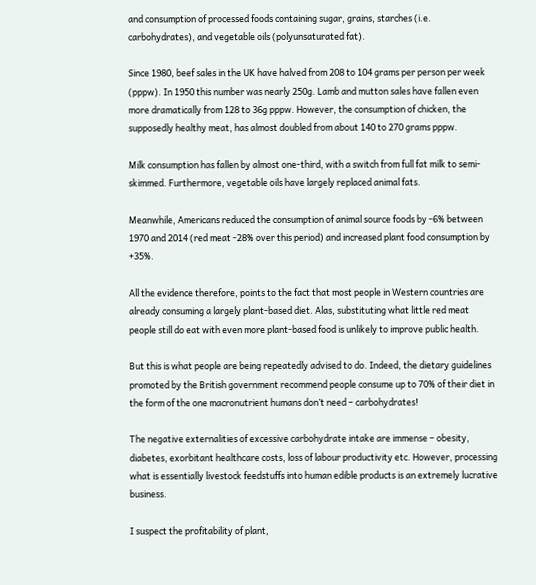and consumption of processed foods containing sugar, grains, starches (i.e. carbohydrates), and vegetable oils (polyunsaturated fat).

Since 1980, beef sales in the UK have halved from 208 to 104 grams per person per week (pppw). In 1950 this number was nearly 250g. Lamb and mutton sales have fallen even more dramatically from 128 to 36g pppw. However, the consumption of chicken, the supposedly healthy meat, has almost doubled from about 140 to 270 grams pppw.

Milk consumption has fallen by almost one-third, with a switch from full fat milk to semi-skimmed. Furthermore, vegetable oils have largely replaced animal fats.

Meanwhile, Americans reduced the consumption of animal source foods by -6% between 1970 and 2014 (red meat -28% over this period) and increased plant food consumption by +35%.

All the evidence therefore, points to the fact that most people in Western countries are already consuming a largely plant-based diet. Alas, substituting what little red meat people still do eat with even more plant-based food is unlikely to improve public health.

But this is what people are being repeatedly advised to do. Indeed, the dietary guidelines promoted by the British government recommend people consume up to 70% of their diet in the form of the one macronutrient humans don’t need – carbohydrates!

The negative externalities of excessive carbohydrate intake are immense – obesity, diabetes, exorbitant healthcare costs, loss of labour productivity etc. However, processing what is essentially livestock feedstuffs into human edible products is an extremely lucrative business.

I suspect the profitability of plant,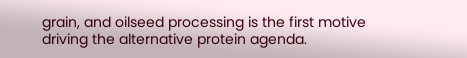grain, and oilseed processing is the first motive driving the alternative protein agenda.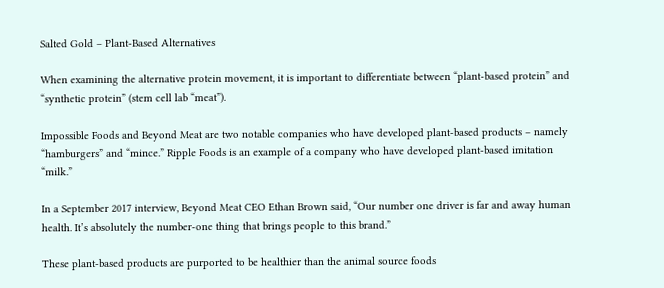Salted Gold – Plant-Based Alternatives

When examining the alternative protein movement, it is important to differentiate between “plant-based protein” and “synthetic protein” (stem cell lab “meat”).

Impossible Foods and Beyond Meat are two notable companies who have developed plant-based products – namely “hamburgers” and “mince.” Ripple Foods is an example of a company who have developed plant-based imitation “milk.”

In a September 2017 interview, Beyond Meat CEO Ethan Brown said, “Our number one driver is far and away human health. It’s absolutely the number-one thing that brings people to this brand.”

These plant-based products are purported to be healthier than the animal source foods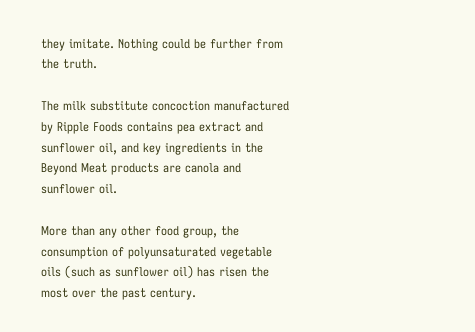they imitate. Nothing could be further from the truth.

The milk substitute concoction manufactured by Ripple Foods contains pea extract and sunflower oil, and key ingredients in the Beyond Meat products are canola and sunflower oil.

More than any other food group, the consumption of polyunsaturated vegetable oils (such as sunflower oil) has risen the most over the past century.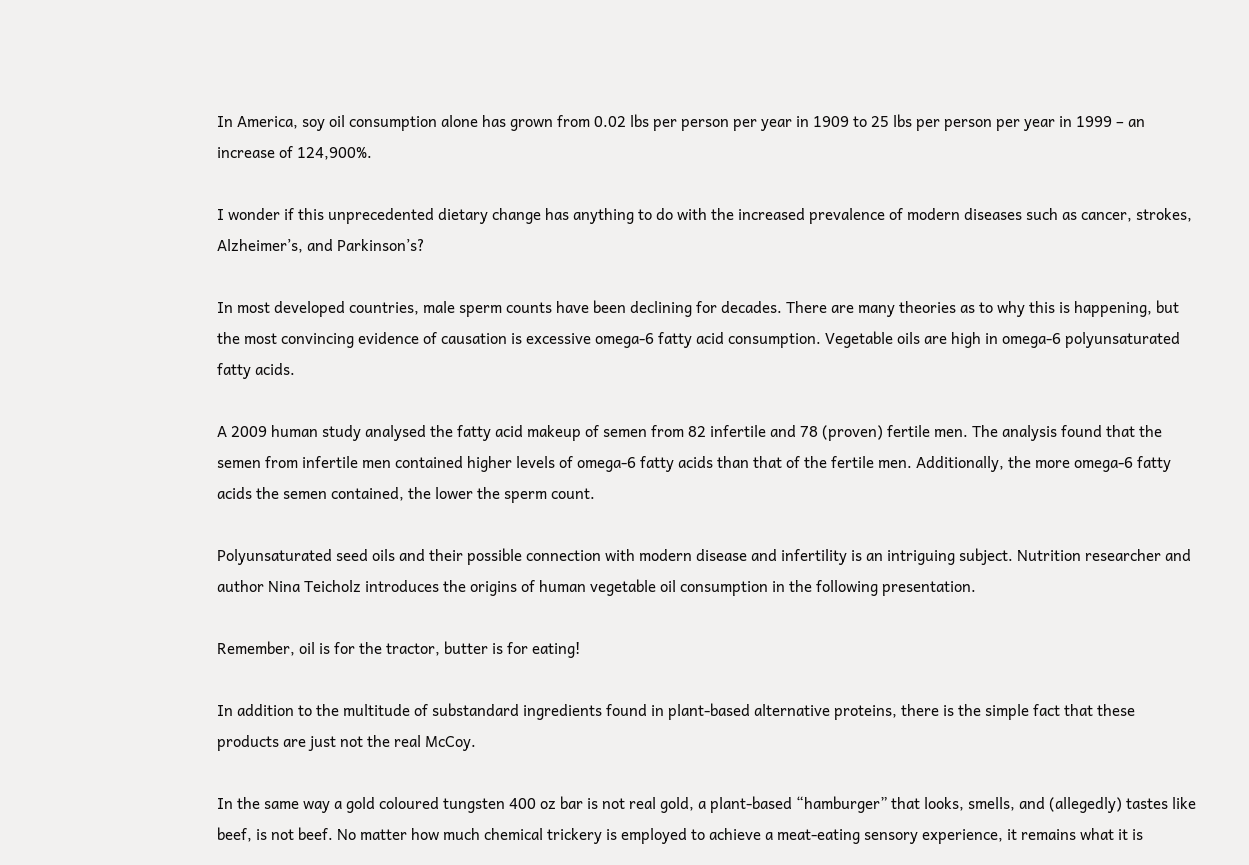In America, soy oil consumption alone has grown from 0.02 lbs per person per year in 1909 to 25 lbs per person per year in 1999 – an increase of 124,900%.

I wonder if this unprecedented dietary change has anything to do with the increased prevalence of modern diseases such as cancer, strokes, Alzheimer’s, and Parkinson’s?

In most developed countries, male sperm counts have been declining for decades. There are many theories as to why this is happening, but the most convincing evidence of causation is excessive omega-6 fatty acid consumption. Vegetable oils are high in omega-6 polyunsaturated fatty acids.

A 2009 human study analysed the fatty acid makeup of semen from 82 infertile and 78 (proven) fertile men. The analysis found that the semen from infertile men contained higher levels of omega-6 fatty acids than that of the fertile men. Additionally, the more omega-6 fatty acids the semen contained, the lower the sperm count.

Polyunsaturated seed oils and their possible connection with modern disease and infertility is an intriguing subject. Nutrition researcher and author Nina Teicholz introduces the origins of human vegetable oil consumption in the following presentation.

Remember, oil is for the tractor, butter is for eating!

In addition to the multitude of substandard ingredients found in plant-based alternative proteins, there is the simple fact that these products are just not the real McCoy.

In the same way a gold coloured tungsten 400 oz bar is not real gold, a plant-based “hamburger” that looks, smells, and (allegedly) tastes like beef, is not beef. No matter how much chemical trickery is employed to achieve a meat-eating sensory experience, it remains what it is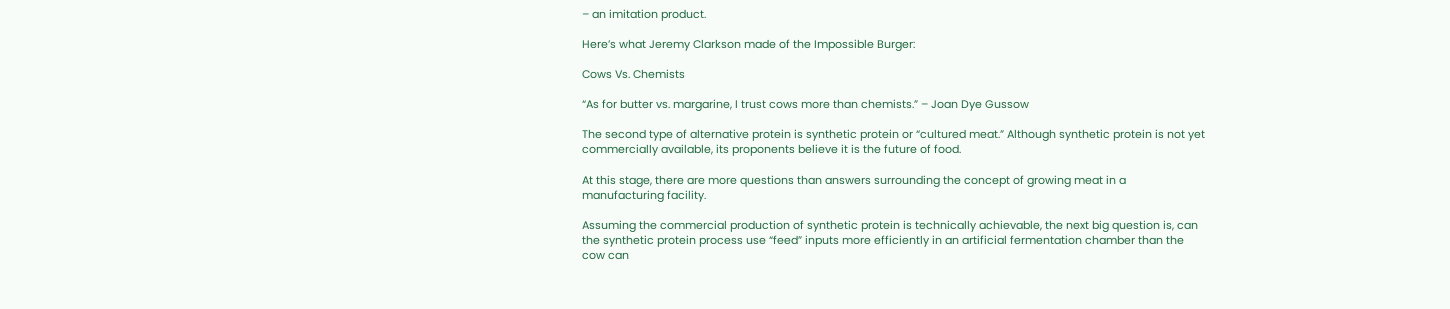– an imitation product.

Here’s what Jeremy Clarkson made of the Impossible Burger:

Cows Vs. Chemists

“As for butter vs. margarine, I trust cows more than chemists.” – Joan Dye Gussow

The second type of alternative protein is synthetic protein or “cultured meat.” Although synthetic protein is not yet commercially available, its proponents believe it is the future of food.

At this stage, there are more questions than answers surrounding the concept of growing meat in a manufacturing facility.

Assuming the commercial production of synthetic protein is technically achievable, the next big question is, can the synthetic protein process use “feed” inputs more efficiently in an artificial fermentation chamber than the cow can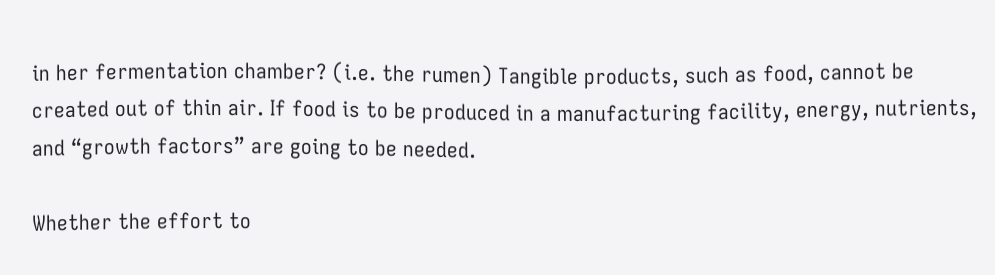in her fermentation chamber? (i.e. the rumen) Tangible products, such as food, cannot be created out of thin air. If food is to be produced in a manufacturing facility, energy, nutrients, and “growth factors” are going to be needed.

Whether the effort to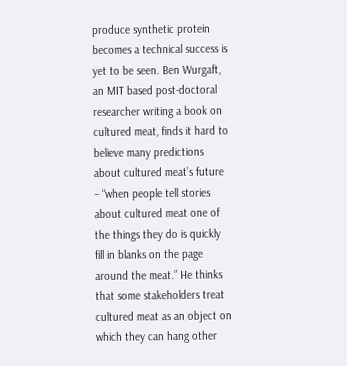produce synthetic protein becomes a technical success is yet to be seen. Ben Wurgaft, an MIT based post-doctoral researcher writing a book on cultured meat, finds it hard to believe many predictions about cultured meat’s future – “when people tell stories about cultured meat one of the things they do is quickly fill in blanks on the page around the meat.” He thinks that some stakeholders treat cultured meat as an object on which they can hang other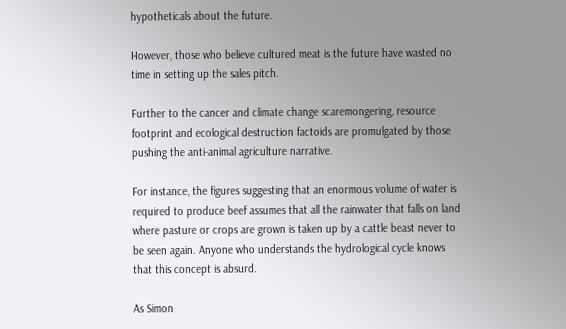hypotheticals about the future.

However, those who believe cultured meat is the future have wasted no time in setting up the sales pitch.

Further to the cancer and climate change scaremongering, resource footprint and ecological destruction factoids are promulgated by those pushing the anti-animal agriculture narrative.

For instance, the figures suggesting that an enormous volume of water is required to produce beef assumes that all the rainwater that falls on land where pasture or crops are grown is taken up by a cattle beast never to be seen again. Anyone who understands the hydrological cycle knows that this concept is absurd.

As Simon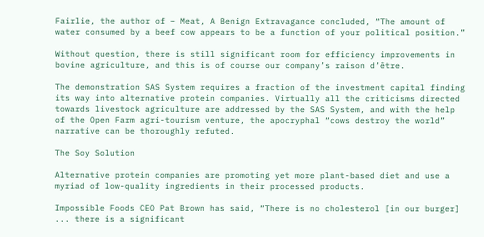Fairlie, the author of – Meat, A Benign Extravagance concluded, “The amount of water consumed by a beef cow appears to be a function of your political position.”

Without question, there is still significant room for efficiency improvements in bovine agriculture, and this is of course our company’s raison d’être.

The demonstration SAS System requires a fraction of the investment capital finding its way into alternative protein companies. Virtually all the criticisms directed towards livestock agriculture are addressed by the SAS System, and with the help of the Open Farm agri-tourism venture, the apocryphal “cows destroy the world” narrative can be thoroughly refuted.

The Soy Solution

Alternative protein companies are promoting yet more plant-based diet and use a myriad of low-quality ingredients in their processed products.

Impossible Foods CEO Pat Brown has said, “There is no cholesterol [in our burger] ... there is a significant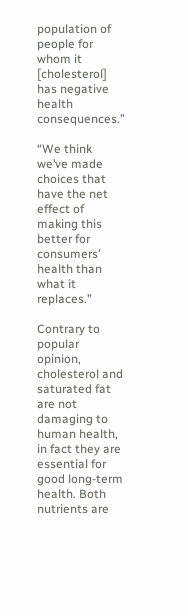population of people for whom it [cholesterol] has negative health consequences.”

“We think we’ve made choices that have the net effect of making this better for consumers’ health than what it replaces.”

Contrary to popular opinion, cholesterol and saturated fat are not damaging to human health, in fact they are essential for good long-term health. Both nutrients are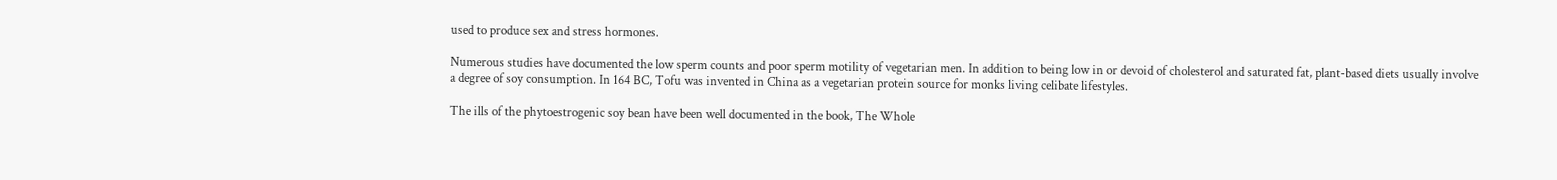used to produce sex and stress hormones.

Numerous studies have documented the low sperm counts and poor sperm motility of vegetarian men. In addition to being low in or devoid of cholesterol and saturated fat, plant-based diets usually involve a degree of soy consumption. In 164 BC, Tofu was invented in China as a vegetarian protein source for monks living celibate lifestyles.

The ills of the phytoestrogenic soy bean have been well documented in the book, The Whole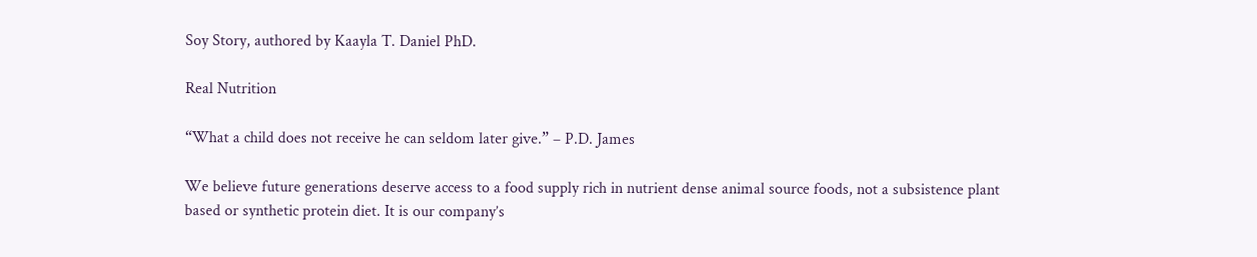Soy Story, authored by Kaayla T. Daniel PhD.

Real Nutrition

“What a child does not receive he can seldom later give.” – P.D. James

We believe future generations deserve access to a food supply rich in nutrient dense animal source foods, not a subsistence plant based or synthetic protein diet. It is our company’s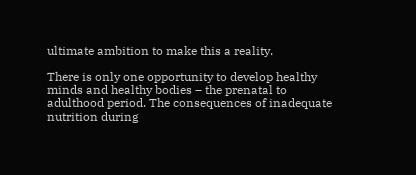ultimate ambition to make this a reality.

There is only one opportunity to develop healthy minds and healthy bodies – the prenatal to adulthood period. The consequences of inadequate nutrition during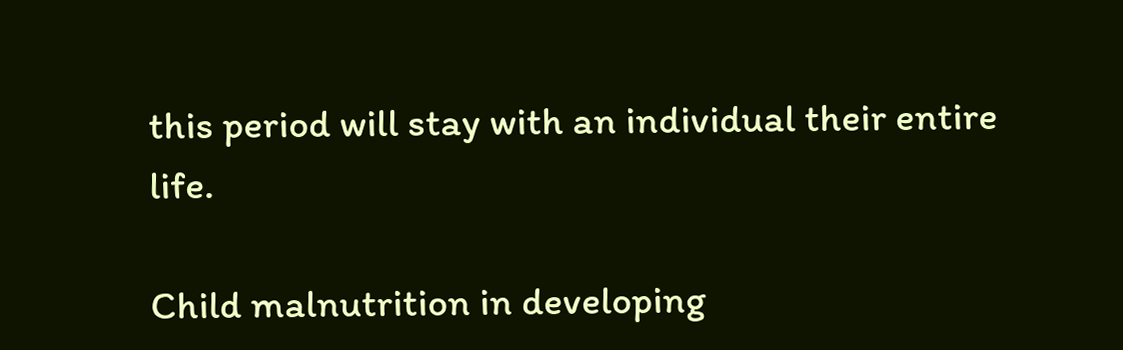this period will stay with an individual their entire life.

Child malnutrition in developing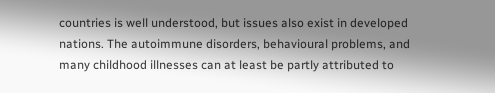countries is well understood, but issues also exist in developed nations. The autoimmune disorders, behavioural problems, and many childhood illnesses can at least be partly attributed to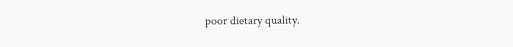poor dietary quality.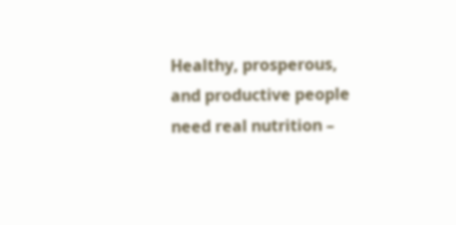Healthy, prosperous, and productive people need real nutrition –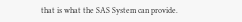that is what the SAS System can provide.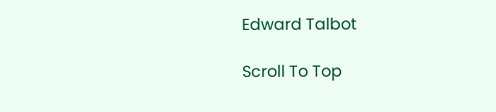Edward Talbot

Scroll To Top